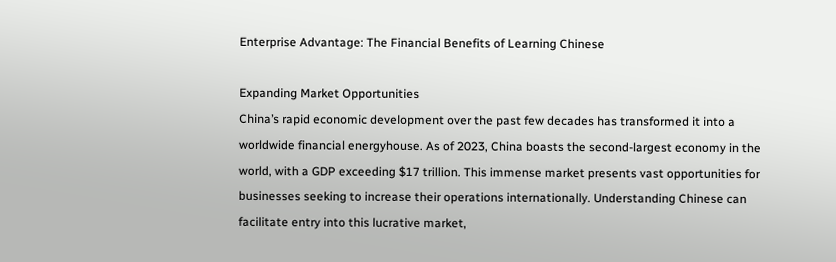Enterprise Advantage: The Financial Benefits of Learning Chinese

Expanding Market Opportunities
China’s rapid economic development over the past few decades has transformed it into a worldwide financial energyhouse. As of 2023, China boasts the second-largest economy in the world, with a GDP exceeding $17 trillion. This immense market presents vast opportunities for businesses seeking to increase their operations internationally. Understanding Chinese can facilitate entry into this lucrative market,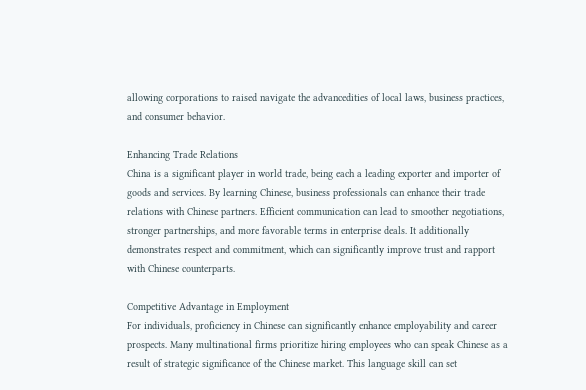allowing corporations to raised navigate the advancedities of local laws, business practices, and consumer behavior.

Enhancing Trade Relations
China is a significant player in world trade, being each a leading exporter and importer of goods and services. By learning Chinese, business professionals can enhance their trade relations with Chinese partners. Efficient communication can lead to smoother negotiations, stronger partnerships, and more favorable terms in enterprise deals. It additionally demonstrates respect and commitment, which can significantly improve trust and rapport with Chinese counterparts.

Competitive Advantage in Employment
For individuals, proficiency in Chinese can significantly enhance employability and career prospects. Many multinational firms prioritize hiring employees who can speak Chinese as a result of strategic significance of the Chinese market. This language skill can set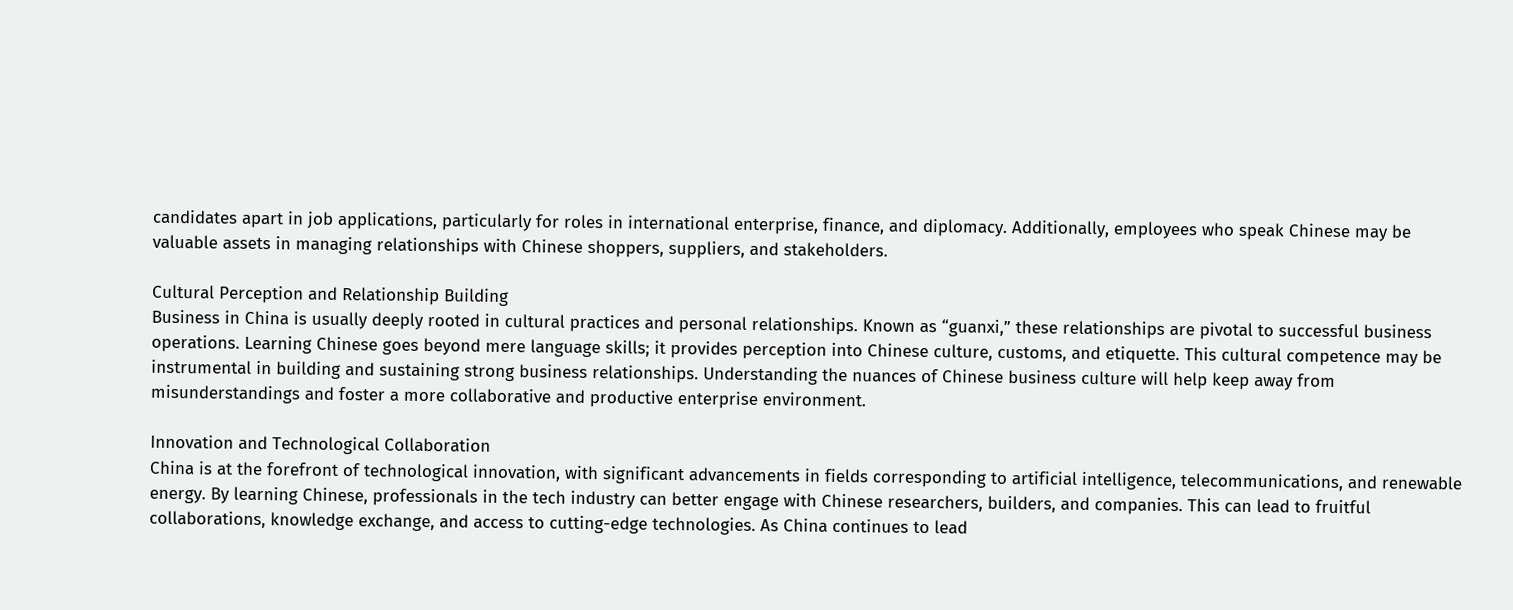candidates apart in job applications, particularly for roles in international enterprise, finance, and diplomacy. Additionally, employees who speak Chinese may be valuable assets in managing relationships with Chinese shoppers, suppliers, and stakeholders.

Cultural Perception and Relationship Building
Business in China is usually deeply rooted in cultural practices and personal relationships. Known as “guanxi,” these relationships are pivotal to successful business operations. Learning Chinese goes beyond mere language skills; it provides perception into Chinese culture, customs, and etiquette. This cultural competence may be instrumental in building and sustaining strong business relationships. Understanding the nuances of Chinese business culture will help keep away from misunderstandings and foster a more collaborative and productive enterprise environment.

Innovation and Technological Collaboration
China is at the forefront of technological innovation, with significant advancements in fields corresponding to artificial intelligence, telecommunications, and renewable energy. By learning Chinese, professionals in the tech industry can better engage with Chinese researchers, builders, and companies. This can lead to fruitful collaborations, knowledge exchange, and access to cutting-edge technologies. As China continues to lead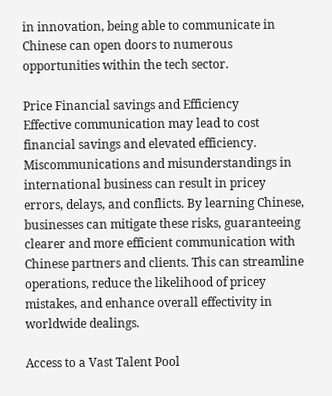in innovation, being able to communicate in Chinese can open doors to numerous opportunities within the tech sector.

Price Financial savings and Efficiency
Effective communication may lead to cost financial savings and elevated efficiency. Miscommunications and misunderstandings in international business can result in pricey errors, delays, and conflicts. By learning Chinese, businesses can mitigate these risks, guaranteeing clearer and more efficient communication with Chinese partners and clients. This can streamline operations, reduce the likelihood of pricey mistakes, and enhance overall effectivity in worldwide dealings.

Access to a Vast Talent Pool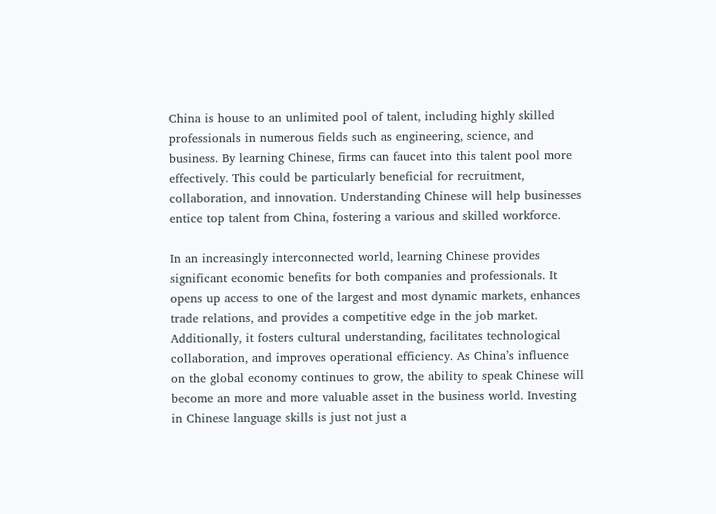China is house to an unlimited pool of talent, including highly skilled professionals in numerous fields such as engineering, science, and business. By learning Chinese, firms can faucet into this talent pool more effectively. This could be particularly beneficial for recruitment, collaboration, and innovation. Understanding Chinese will help businesses entice top talent from China, fostering a various and skilled workforce.

In an increasingly interconnected world, learning Chinese provides significant economic benefits for both companies and professionals. It opens up access to one of the largest and most dynamic markets, enhances trade relations, and provides a competitive edge in the job market. Additionally, it fosters cultural understanding, facilitates technological collaboration, and improves operational efficiency. As China’s influence on the global economy continues to grow, the ability to speak Chinese will become an more and more valuable asset in the business world. Investing in Chinese language skills is just not just a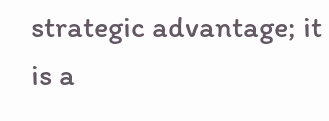strategic advantage; it is a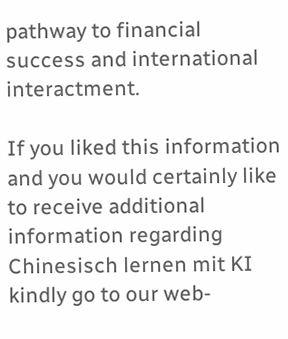pathway to financial success and international interactment.

If you liked this information and you would certainly like to receive additional information regarding Chinesisch lernen mit KI kindly go to our web-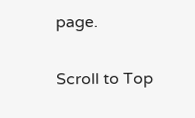page.

Scroll to Top